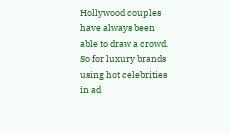Hollywood couples have always been able to draw a crowd. So for luxury brands using hot celebrities in ad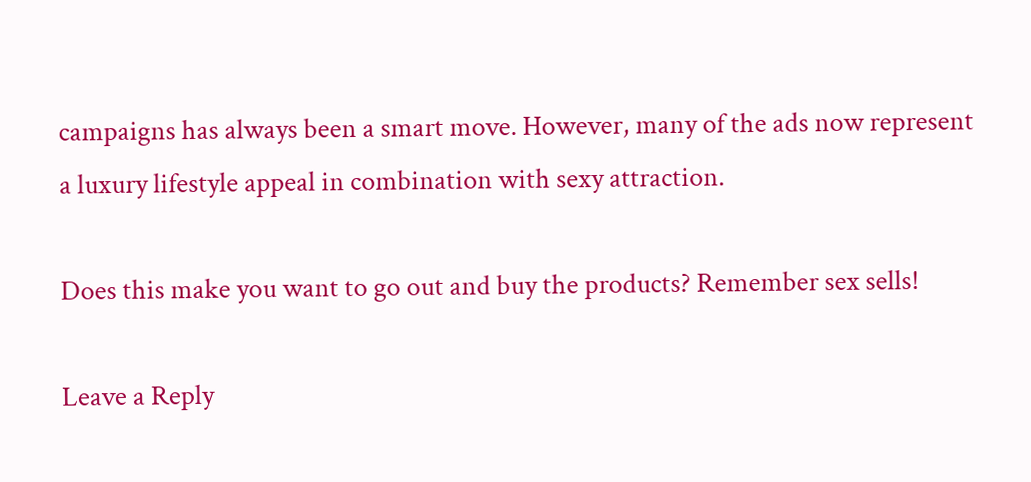campaigns has always been a smart move. However, many of the ads now represent a luxury lifestyle appeal in combination with sexy attraction.

Does this make you want to go out and buy the products? Remember sex sells!

Leave a Reply